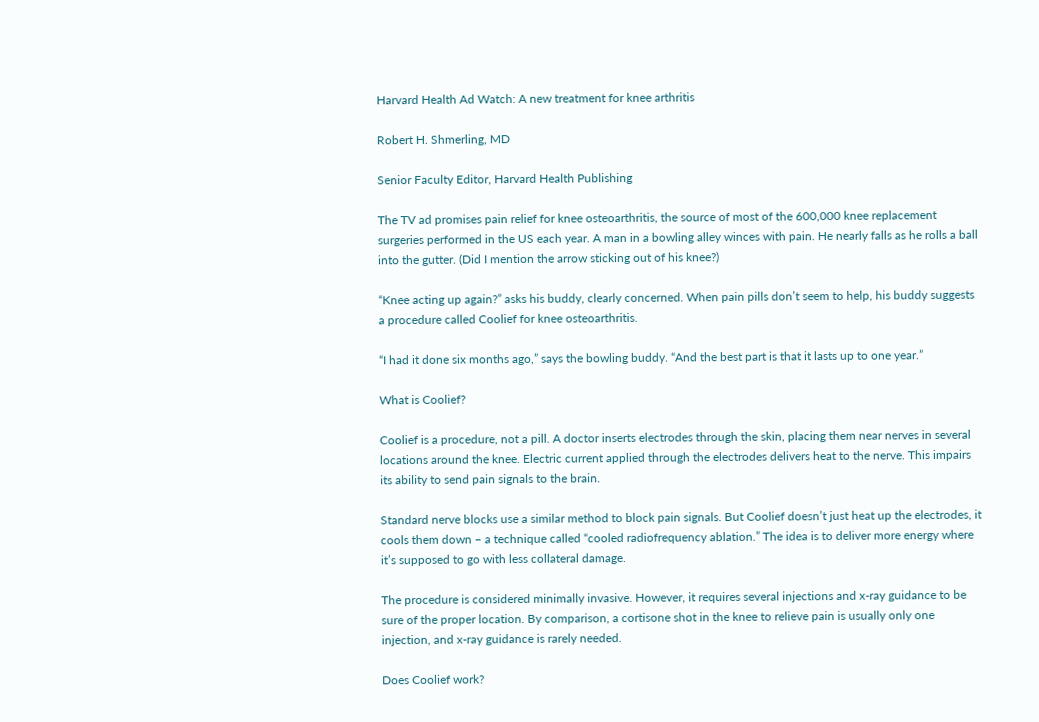Harvard Health Ad Watch: A new treatment for knee arthritis

Robert H. Shmerling, MD

Senior Faculty Editor, Harvard Health Publishing

The TV ad promises pain relief for knee osteoarthritis, the source of most of the 600,000 knee replacement surgeries performed in the US each year. A man in a bowling alley winces with pain. He nearly falls as he rolls a ball into the gutter. (Did I mention the arrow sticking out of his knee?)

“Knee acting up again?” asks his buddy, clearly concerned. When pain pills don’t seem to help, his buddy suggests a procedure called Coolief for knee osteoarthritis.

“I had it done six months ago,” says the bowling buddy. “And the best part is that it lasts up to one year.”

What is Coolief?

Coolief is a procedure, not a pill. A doctor inserts electrodes through the skin, placing them near nerves in several locations around the knee. Electric current applied through the electrodes delivers heat to the nerve. This impairs its ability to send pain signals to the brain.

Standard nerve blocks use a similar method to block pain signals. But Coolief doesn’t just heat up the electrodes, it cools them down – a technique called “cooled radiofrequency ablation.” The idea is to deliver more energy where it’s supposed to go with less collateral damage.

The procedure is considered minimally invasive. However, it requires several injections and x-ray guidance to be sure of the proper location. By comparison, a cortisone shot in the knee to relieve pain is usually only one injection, and x-ray guidance is rarely needed.

Does Coolief work?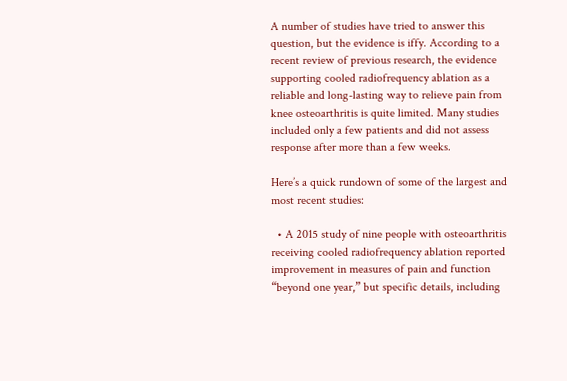A number of studies have tried to answer this question, but the evidence is iffy. According to a recent review of previous research, the evidence supporting cooled radiofrequency ablation as a reliable and long-lasting way to relieve pain from knee osteoarthritis is quite limited. Many studies included only a few patients and did not assess response after more than a few weeks.

Here’s a quick rundown of some of the largest and most recent studies:

  • A 2015 study of nine people with osteoarthritis receiving cooled radiofrequency ablation reported improvement in measures of pain and function “beyond one year,” but specific details, including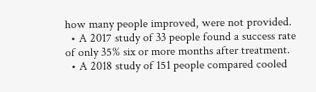how many people improved, were not provided.
  • A 2017 study of 33 people found a success rate of only 35% six or more months after treatment.
  • A 2018 study of 151 people compared cooled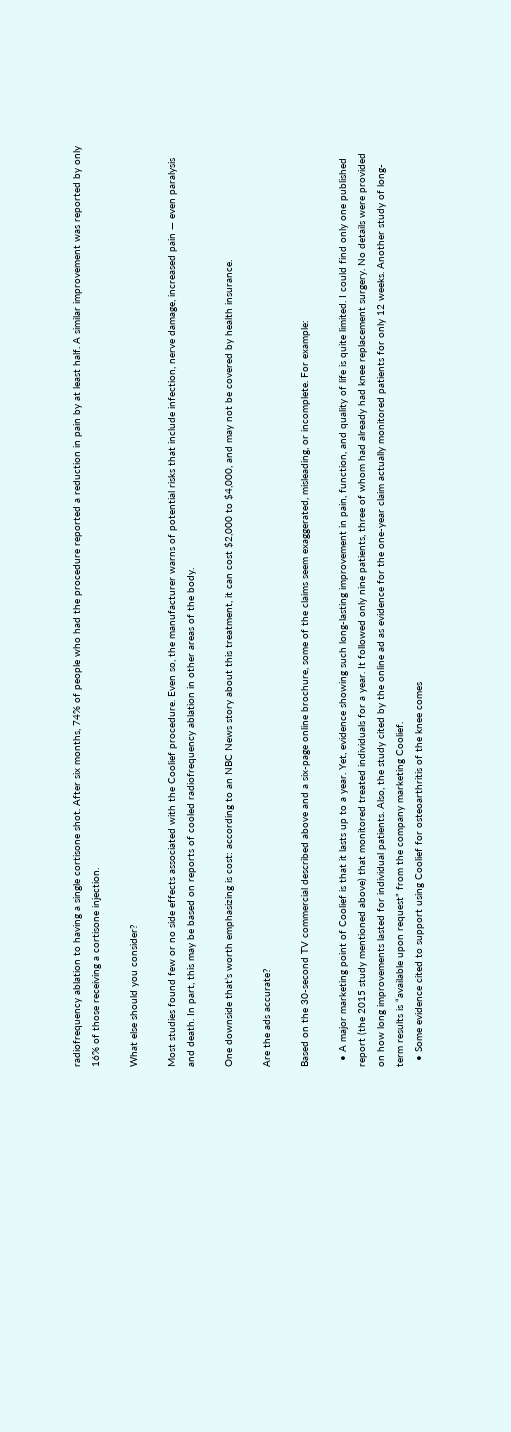radiofrequency ablation to having a single cortisone shot. After six months, 74% of people who had the procedure reported a reduction in pain by at least half. A similar improvement was reported by only 16% of those receiving a cortisone injection.

What else should you consider?

Most studies found few or no side effects associated with the Coolief procedure. Even so, the manufacturer warns of potential risks that include infection, nerve damage, increased pain — even paralysis and death. In part, this may be based on reports of cooled radiofrequency ablation in other areas of the body.

One downside that’s worth emphasizing is cost: according to an NBC News story about this treatment, it can cost $2,000 to $4,000, and may not be covered by health insurance.

Are the ads accurate?

Based on the 30-second TV commercial described above and a six-page online brochure, some of the claims seem exaggerated, misleading, or incomplete. For example:

  • A major marketing point of Coolief is that it lasts up to a year. Yet, evidence showing such long-lasting improvement in pain, function, and quality of life is quite limited. I could find only one published report (the 2015 study mentioned above) that monitored treated individuals for a year. It followed only nine patients, three of whom had already had knee replacement surgery. No details were provided on how long improvements lasted for individual patients. Also, the study cited by the online ad as evidence for the one-year claim actually monitored patients for only 12 weeks. Another study of long-term results is “available upon request” from the company marketing Coolief.
  • Some evidence cited to support using Coolief for osteoarthritis of the knee comes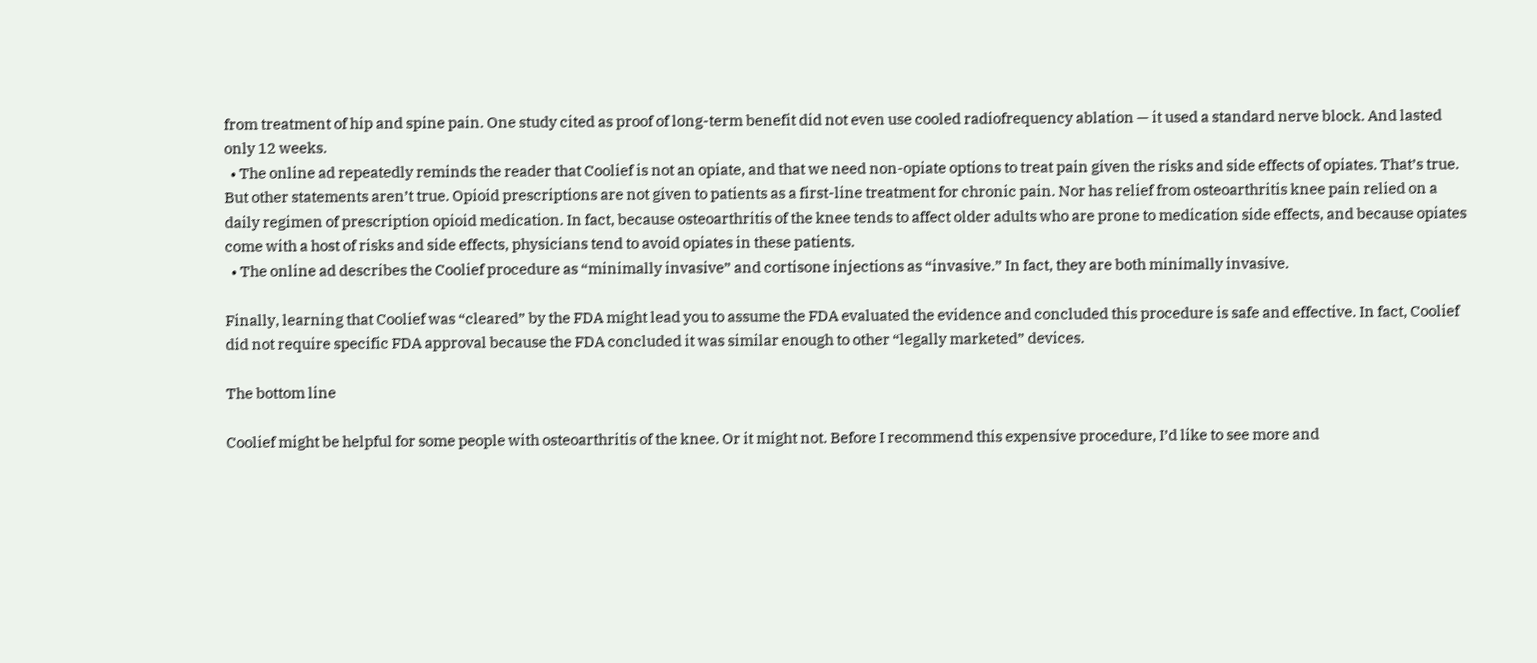from treatment of hip and spine pain. One study cited as proof of long-term benefit did not even use cooled radiofrequency ablation — it used a standard nerve block. And lasted only 12 weeks.
  • The online ad repeatedly reminds the reader that Coolief is not an opiate, and that we need non-opiate options to treat pain given the risks and side effects of opiates. That’s true. But other statements aren’t true. Opioid prescriptions are not given to patients as a first-line treatment for chronic pain. Nor has relief from osteoarthritis knee pain relied on a daily regimen of prescription opioid medication. In fact, because osteoarthritis of the knee tends to affect older adults who are prone to medication side effects, and because opiates come with a host of risks and side effects, physicians tend to avoid opiates in these patients.
  • The online ad describes the Coolief procedure as “minimally invasive” and cortisone injections as “invasive.” In fact, they are both minimally invasive.

Finally, learning that Coolief was “cleared” by the FDA might lead you to assume the FDA evaluated the evidence and concluded this procedure is safe and effective. In fact, Coolief did not require specific FDA approval because the FDA concluded it was similar enough to other “legally marketed” devices.

The bottom line

Coolief might be helpful for some people with osteoarthritis of the knee. Or it might not. Before I recommend this expensive procedure, I’d like to see more and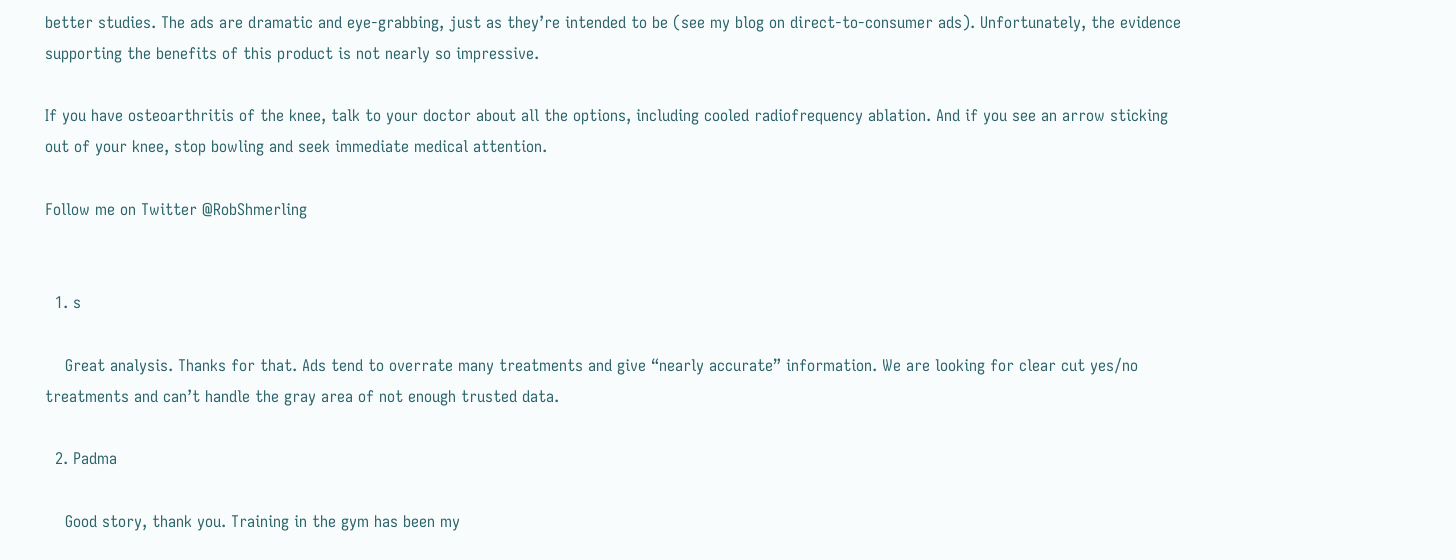better studies. The ads are dramatic and eye-grabbing, just as they’re intended to be (see my blog on direct-to-consumer ads). Unfortunately, the evidence supporting the benefits of this product is not nearly so impressive.

If you have osteoarthritis of the knee, talk to your doctor about all the options, including cooled radiofrequency ablation. And if you see an arrow sticking out of your knee, stop bowling and seek immediate medical attention.

Follow me on Twitter @RobShmerling


  1. s

    Great analysis. Thanks for that. Ads tend to overrate many treatments and give “nearly accurate” information. We are looking for clear cut yes/no treatments and can’t handle the gray area of not enough trusted data.

  2. Padma

    Good story, thank you. Training in the gym has been my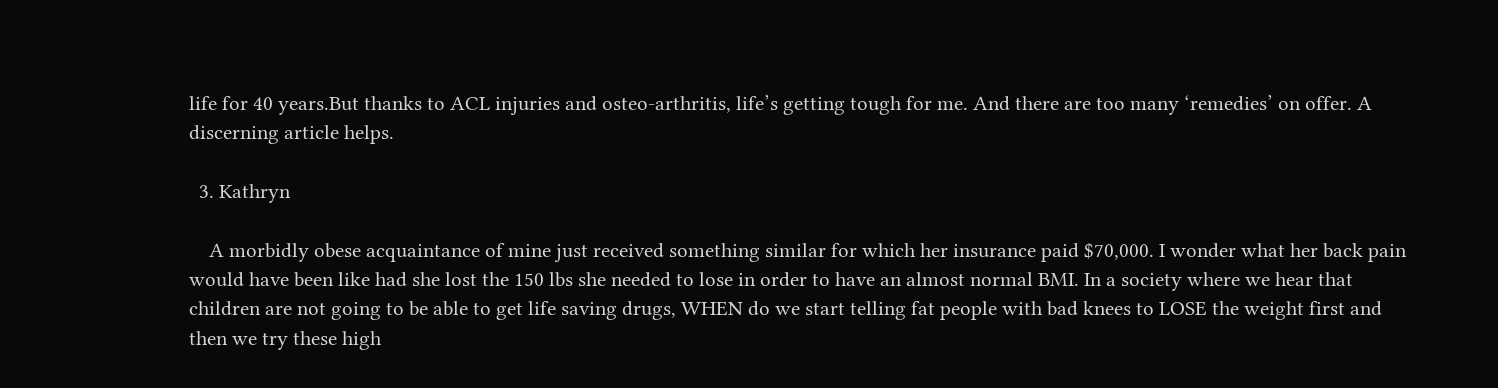life for 40 years.But thanks to ACL injuries and osteo-arthritis, life’s getting tough for me. And there are too many ‘remedies’ on offer. A discerning article helps.

  3. Kathryn

    A morbidly obese acquaintance of mine just received something similar for which her insurance paid $70,000. I wonder what her back pain would have been like had she lost the 150 lbs she needed to lose in order to have an almost normal BMI. In a society where we hear that children are not going to be able to get life saving drugs, WHEN do we start telling fat people with bad knees to LOSE the weight first and then we try these high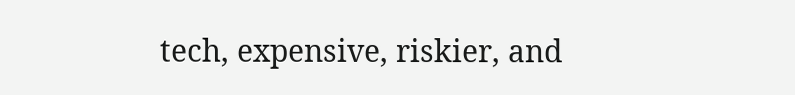tech, expensive, riskier, and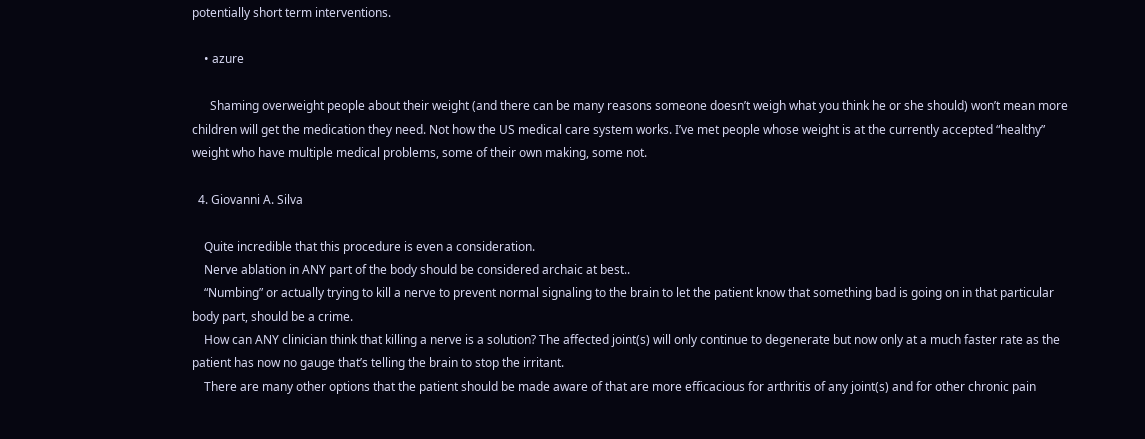potentially short term interventions.

    • azure

      Shaming overweight people about their weight (and there can be many reasons someone doesn’t weigh what you think he or she should) won’t mean more children will get the medication they need. Not how the US medical care system works. I’ve met people whose weight is at the currently accepted “healthy” weight who have multiple medical problems, some of their own making, some not.

  4. Giovanni A. Silva

    Quite incredible that this procedure is even a consideration.
    Nerve ablation in ANY part of the body should be considered archaic at best..
    “Numbing” or actually trying to kill a nerve to prevent normal signaling to the brain to let the patient know that something bad is going on in that particular body part, should be a crime.
    How can ANY clinician think that killing a nerve is a solution? The affected joint(s) will only continue to degenerate but now only at a much faster rate as the patient has now no gauge that’s telling the brain to stop the irritant.
    There are many other options that the patient should be made aware of that are more efficacious for arthritis of any joint(s) and for other chronic pain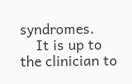syndromes.
    It is up to the clinician to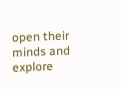open their minds and explore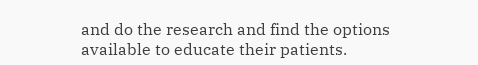and do the research and find the options available to educate their patients.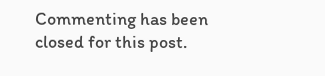Commenting has been closed for this post.